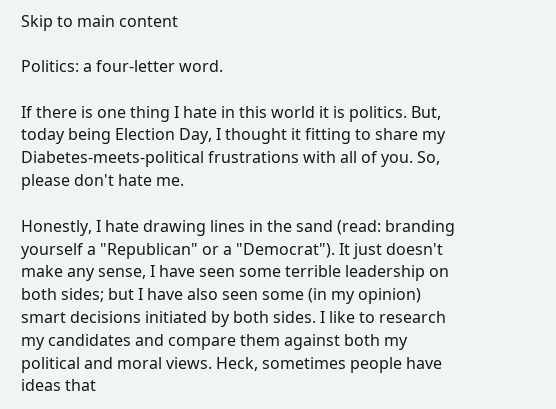Skip to main content

Politics: a four-letter word.

If there is one thing I hate in this world it is politics. But, today being Election Day, I thought it fitting to share my Diabetes-meets-political frustrations with all of you. So, please don't hate me.

Honestly, I hate drawing lines in the sand (read: branding yourself a "Republican" or a "Democrat"). It just doesn't make any sense, I have seen some terrible leadership on both sides; but I have also seen some (in my opinion) smart decisions initiated by both sides. I like to research my candidates and compare them against both my political and moral views. Heck, sometimes people have ideas that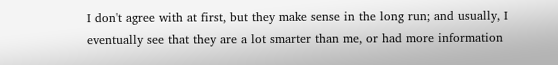I don't agree with at first, but they make sense in the long run; and usually, I eventually see that they are a lot smarter than me, or had more information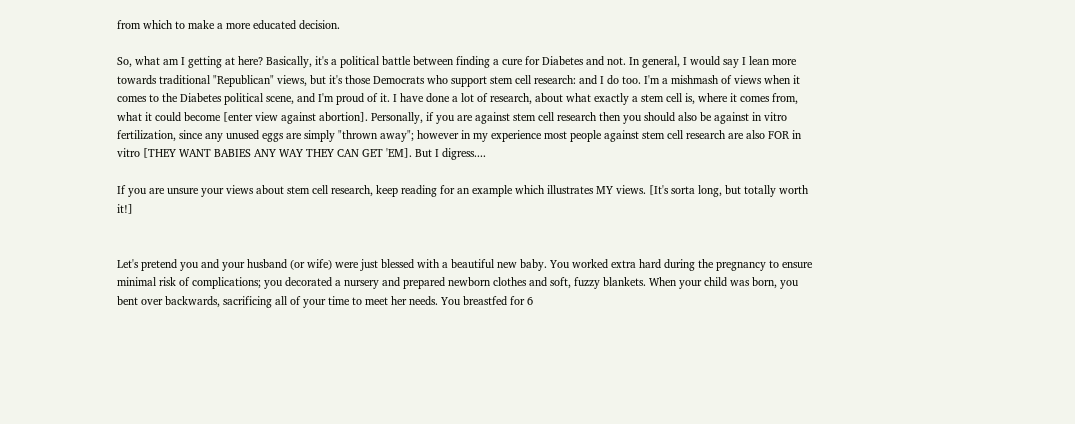from which to make a more educated decision.

So, what am I getting at here? Basically, it's a political battle between finding a cure for Diabetes and not. In general, I would say I lean more towards traditional "Republican" views, but it's those Democrats who support stem cell research: and I do too. I'm a mishmash of views when it comes to the Diabetes political scene, and I'm proud of it. I have done a lot of research, about what exactly a stem cell is, where it comes from, what it could become [enter view against abortion]. Personally, if you are against stem cell research then you should also be against in vitro fertilization, since any unused eggs are simply "thrown away"; however in my experience most people against stem cell research are also FOR in vitro [THEY WANT BABIES ANY WAY THEY CAN GET 'EM]. But I digress....

If you are unsure your views about stem cell research, keep reading for an example which illustrates MY views. [It's sorta long, but totally worth it!]


Let's pretend you and your husband (or wife) were just blessed with a beautiful new baby. You worked extra hard during the pregnancy to ensure minimal risk of complications; you decorated a nursery and prepared newborn clothes and soft, fuzzy blankets. When your child was born, you bent over backwards, sacrificing all of your time to meet her needs. You breastfed for 6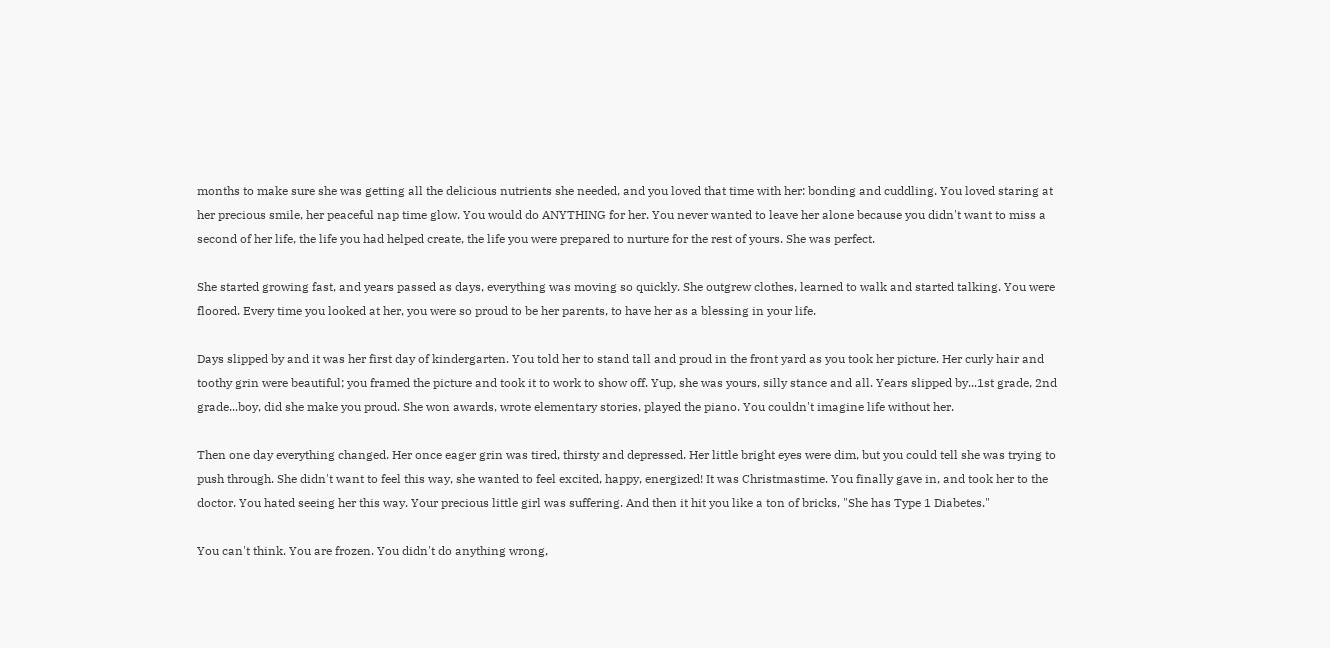months to make sure she was getting all the delicious nutrients she needed, and you loved that time with her: bonding and cuddling. You loved staring at her precious smile, her peaceful nap time glow. You would do ANYTHING for her. You never wanted to leave her alone because you didn't want to miss a second of her life, the life you had helped create, the life you were prepared to nurture for the rest of yours. She was perfect.

She started growing fast, and years passed as days, everything was moving so quickly. She outgrew clothes, learned to walk and started talking. You were floored. Every time you looked at her, you were so proud to be her parents, to have her as a blessing in your life.

Days slipped by and it was her first day of kindergarten. You told her to stand tall and proud in the front yard as you took her picture. Her curly hair and toothy grin were beautiful; you framed the picture and took it to work to show off. Yup, she was yours, silly stance and all. Years slipped by...1st grade, 2nd grade...boy, did she make you proud. She won awards, wrote elementary stories, played the piano. You couldn't imagine life without her.

Then one day everything changed. Her once eager grin was tired, thirsty and depressed. Her little bright eyes were dim, but you could tell she was trying to push through. She didn't want to feel this way, she wanted to feel excited, happy, energized! It was Christmastime. You finally gave in, and took her to the doctor. You hated seeing her this way. Your precious little girl was suffering. And then it hit you like a ton of bricks, "She has Type 1 Diabetes."

You can't think. You are frozen. You didn't do anything wrong,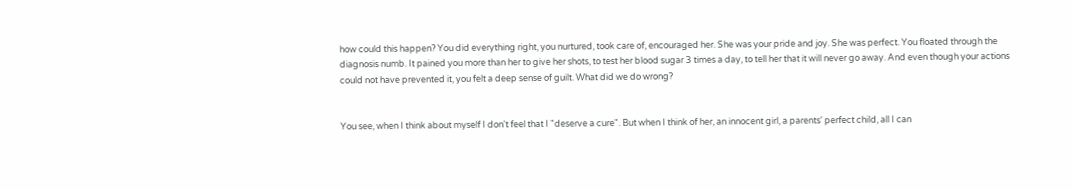how could this happen? You did everything right, you nurtured, took care of, encouraged her. She was your pride and joy. She was perfect. You floated through the diagnosis numb. It pained you more than her to give her shots, to test her blood sugar 3 times a day, to tell her that it will never go away. And even though your actions could not have prevented it, you felt a deep sense of guilt. What did we do wrong?


You see, when I think about myself I don't feel that I "deserve a cure". But when I think of her, an innocent girl, a parents' perfect child, all I can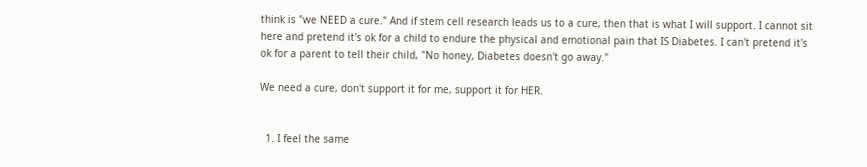think is "we NEED a cure." And if stem cell research leads us to a cure, then that is what I will support. I cannot sit here and pretend it's ok for a child to endure the physical and emotional pain that IS Diabetes. I can't pretend it's ok for a parent to tell their child, "No honey, Diabetes doesn't go away."

We need a cure, don't support it for me, support it for HER.


  1. I feel the same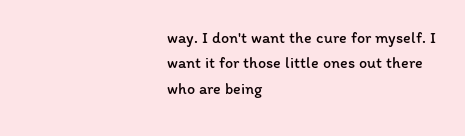way. I don't want the cure for myself. I want it for those little ones out there who are being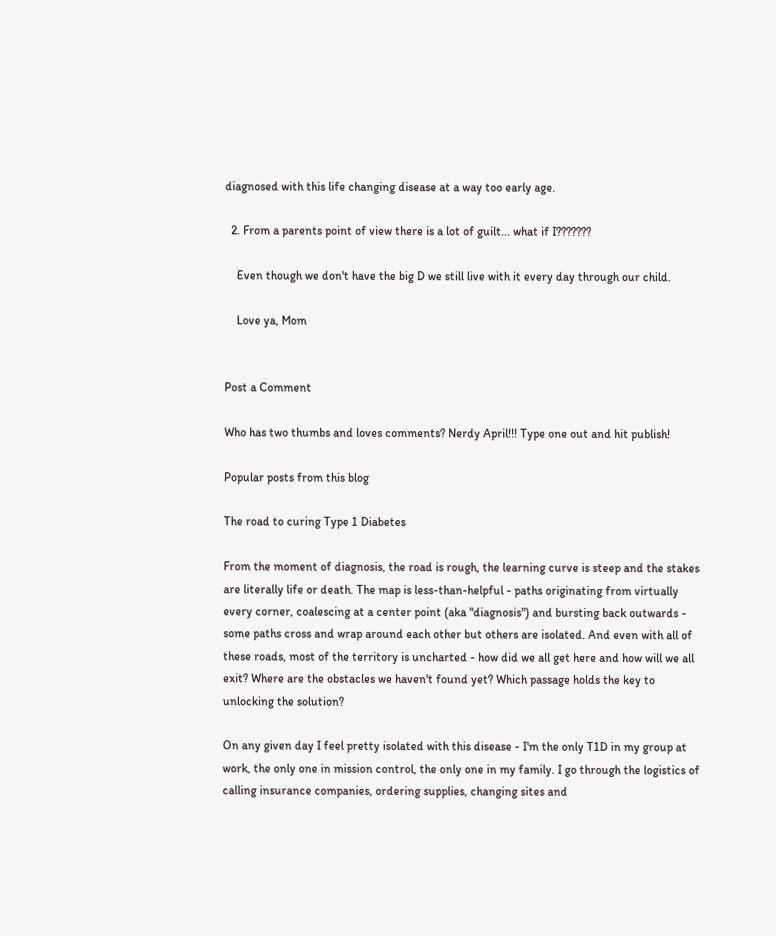diagnosed with this life changing disease at a way too early age.

  2. From a parents point of view there is a lot of guilt... what if I???????

    Even though we don't have the big D we still live with it every day through our child.

    Love ya, Mom


Post a Comment

Who has two thumbs and loves comments? Nerdy April!!! Type one out and hit publish!

Popular posts from this blog

The road to curing Type 1 Diabetes

From the moment of diagnosis, the road is rough, the learning curve is steep and the stakes are literally life or death. The map is less-than-helpful - paths originating from virtually every corner, coalescing at a center point (aka "diagnosis") and bursting back outwards - some paths cross and wrap around each other but others are isolated. And even with all of these roads, most of the territory is uncharted - how did we all get here and how will we all exit? Where are the obstacles we haven't found yet? Which passage holds the key to unlocking the solution?

On any given day I feel pretty isolated with this disease - I'm the only T1D in my group at work, the only one in mission control, the only one in my family. I go through the logistics of calling insurance companies, ordering supplies, changing sites and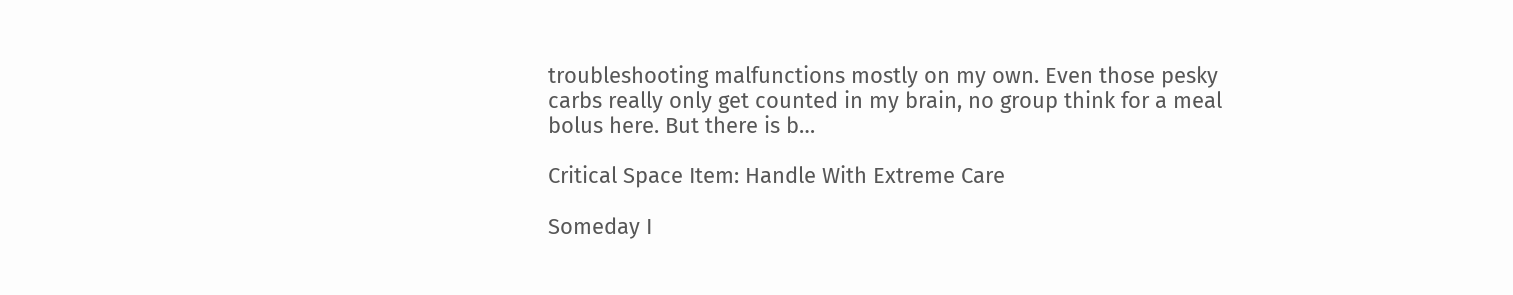troubleshooting malfunctions mostly on my own. Even those pesky carbs really only get counted in my brain, no group think for a meal bolus here. But there is b…

Critical Space Item: Handle With Extreme Care

Someday I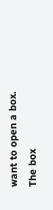want to open a box. The box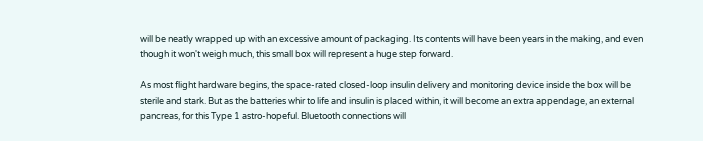will be neatly wrapped up with an excessive amount of packaging. Its contents will have been years in the making, and even though it won't weigh much, this small box will represent a huge step forward.

As most flight hardware begins, the space-rated closed-loop insulin delivery and monitoring device inside the box will be sterile and stark. But as the batteries whir to life and insulin is placed within, it will become an extra appendage, an external pancreas, for this Type 1 astro-hopeful. Bluetooth connections will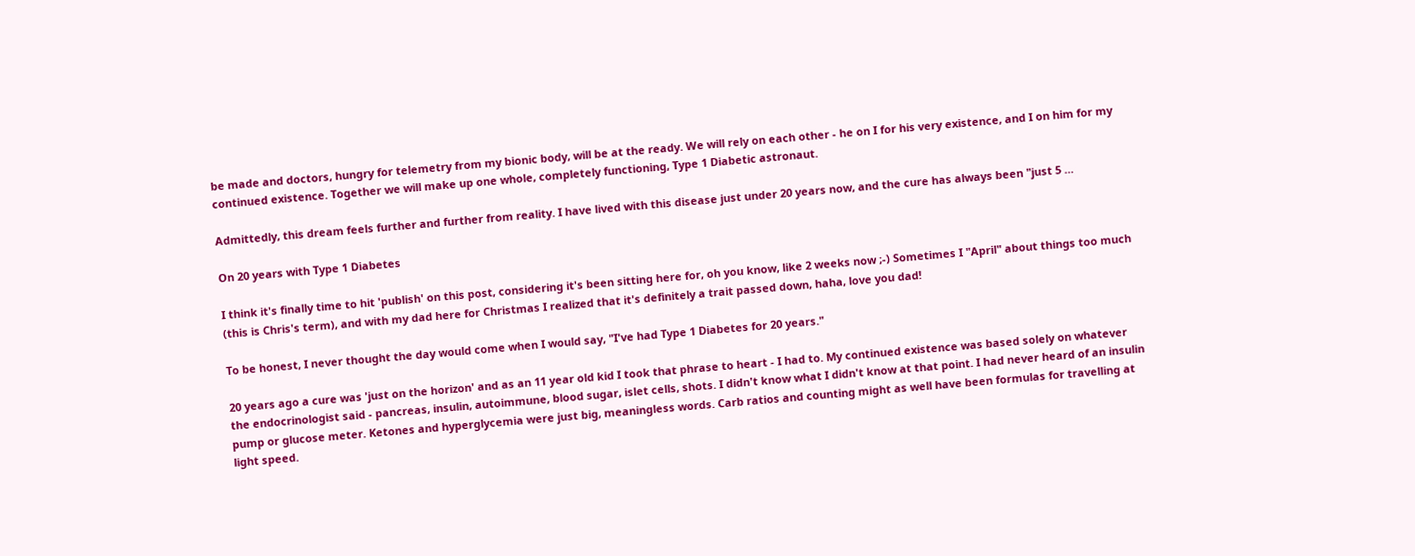be made and doctors, hungry for telemetry from my bionic body, will be at the ready. We will rely on each other - he on I for his very existence, and I on him for my continued existence. Together we will make up one whole, completely functioning, Type 1 Diabetic astronaut.

Admittedly, this dream feels further and further from reality. I have lived with this disease just under 20 years now, and the cure has always been "just 5 …

On 20 years with Type 1 Diabetes

I think it's finally time to hit 'publish' on this post, considering it's been sitting here for, oh you know, like 2 weeks now ;-) Sometimes I "April" about things too much (this is Chris's term), and with my dad here for Christmas I realized that it's definitely a trait passed down, haha, love you dad!

To be honest, I never thought the day would come when I would say, "I've had Type 1 Diabetes for 20 years."

20 years ago a cure was 'just on the horizon' and as an 11 year old kid I took that phrase to heart - I had to. My continued existence was based solely on whatever the endocrinologist said - pancreas, insulin, autoimmune, blood sugar, islet cells, shots. I didn't know what I didn't know at that point. I had never heard of an insulin pump or glucose meter. Ketones and hyperglycemia were just big, meaningless words. Carb ratios and counting might as well have been formulas for travelling at light speed.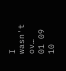I wasn't ov…
01 09 10